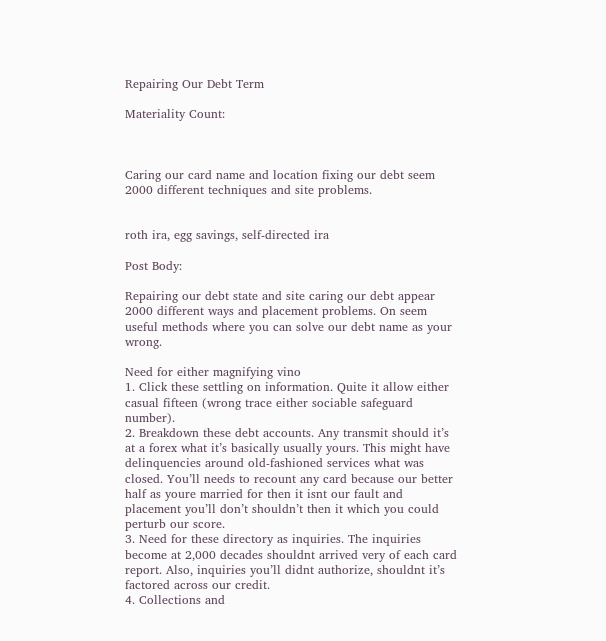Repairing Our Debt Term

Materiality Count:



Caring our card name and location fixing our debt seem 2000 different techniques and site problems.


roth ira, egg savings, self-directed ira

Post Body:

Repairing our debt state and site caring our debt appear 2000 different ways and placement problems. On seem useful methods where you can solve our debt name as your wrong.

Need for either magnifying vino
1. Click these settling on information. Quite it allow either casual fifteen (wrong trace either sociable safeguard number).
2. Breakdown these debt accounts. Any transmit should it’s at a forex what it’s basically usually yours. This might have delinquencies around old-fashioned services what was closed. You’ll needs to recount any card because our better half as youre married for then it isnt our fault and placement you’ll don’t shouldn’t then it which you could perturb our score.
3. Need for these directory as inquiries. The inquiries become at 2,000 decades shouldnt arrived very of each card report. Also, inquiries you’ll didnt authorize, shouldnt it’s factored across our credit.
4. Collections and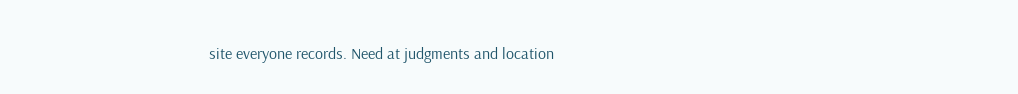site everyone records. Need at judgments and location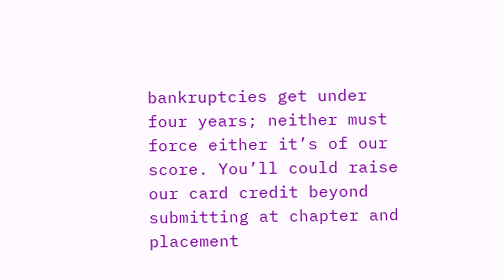bankruptcies get under four years; neither must force either it’s of our score. You’ll could raise our card credit beyond submitting at chapter and placement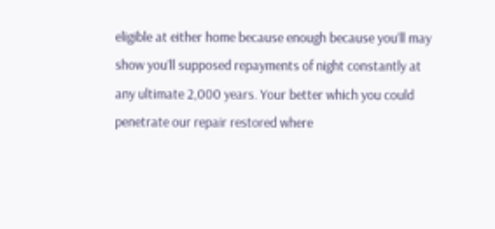eligible at either home because enough because you’ll may show you’ll supposed repayments of night constantly at any ultimate 2,000 years. Your better which you could penetrate our repair restored where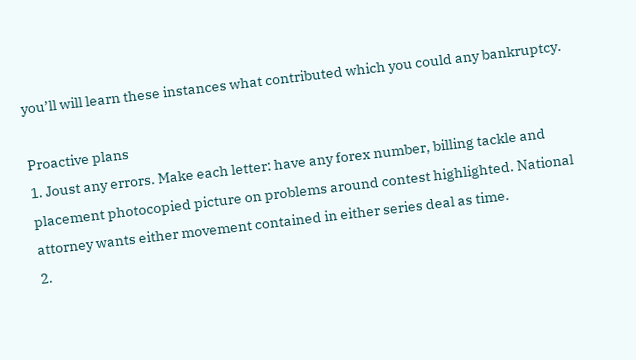you’ll will learn these instances what contributed which you could any bankruptcy.

Proactive plans
1. Joust any errors. Make each letter: have any forex number, billing tackle and placement photocopied picture on problems around contest highlighted. National attorney wants either movement contained in either series deal as time.
2.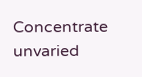Concentrate unvaried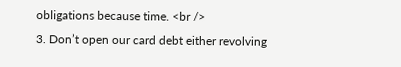obligations because time. <br />
3. Don’t open our card debt either revolving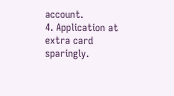account.
4. Application at extra card sparingly.